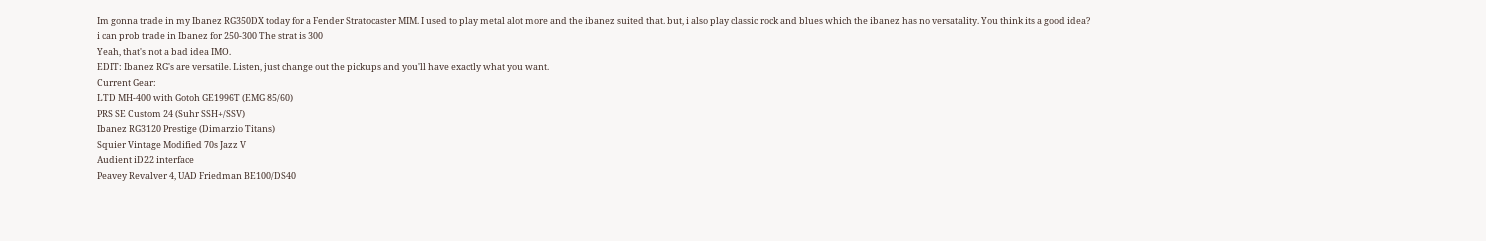Im gonna trade in my Ibanez RG350DX today for a Fender Stratocaster MIM. I used to play metal alot more and the ibanez suited that. but, i also play classic rock and blues which the ibanez has no versatality. You think its a good idea? i can prob trade in Ibanez for 250-300 The strat is 300
Yeah, that's not a bad idea IMO.
EDIT: Ibanez RG's are versatile. Listen, just change out the pickups and you'll have exactly what you want.
Current Gear:
LTD MH-400 with Gotoh GE1996T (EMG 85/60)
PRS SE Custom 24 (Suhr SSH+/SSV)
Ibanez RG3120 Prestige (Dimarzio Titans)
Squier Vintage Modified 70s Jazz V
Audient iD22 interface
Peavey Revalver 4, UAD Friedman BE100/DS40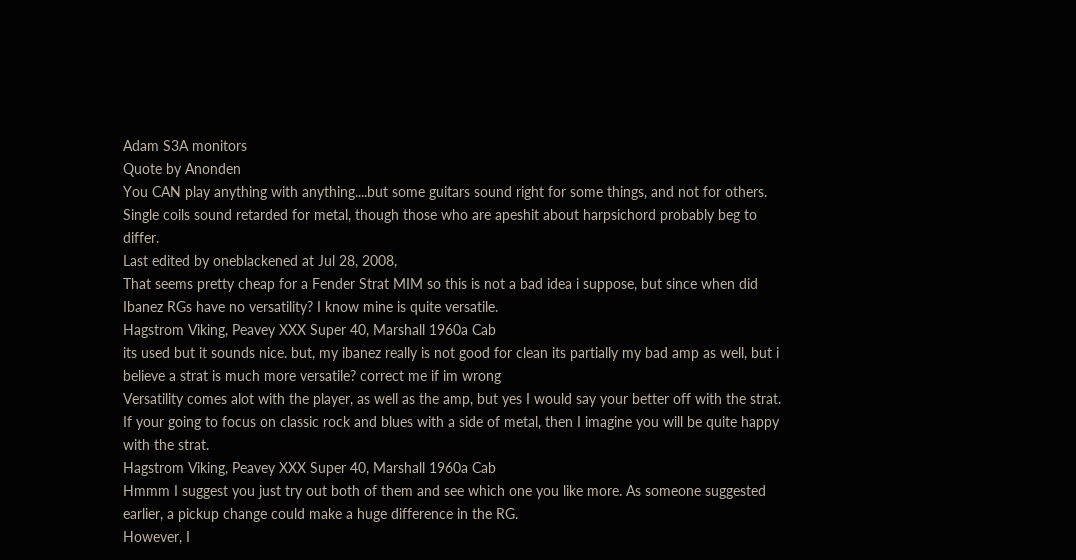Adam S3A monitors
Quote by Anonden
You CAN play anything with anything....but some guitars sound right for some things, and not for others. Single coils sound retarded for metal, though those who are apeshit about harpsichord probably beg to differ.
Last edited by oneblackened at Jul 28, 2008,
That seems pretty cheap for a Fender Strat MIM so this is not a bad idea i suppose, but since when did Ibanez RGs have no versatility? I know mine is quite versatile.
Hagstrom Viking, Peavey XXX Super 40, Marshall 1960a Cab
its used but it sounds nice. but, my ibanez really is not good for clean its partially my bad amp as well, but i believe a strat is much more versatile? correct me if im wrong
Versatility comes alot with the player, as well as the amp, but yes I would say your better off with the strat. If your going to focus on classic rock and blues with a side of metal, then I imagine you will be quite happy with the strat.
Hagstrom Viking, Peavey XXX Super 40, Marshall 1960a Cab
Hmmm I suggest you just try out both of them and see which one you like more. As someone suggested earlier, a pickup change could make a huge difference in the RG.
However, I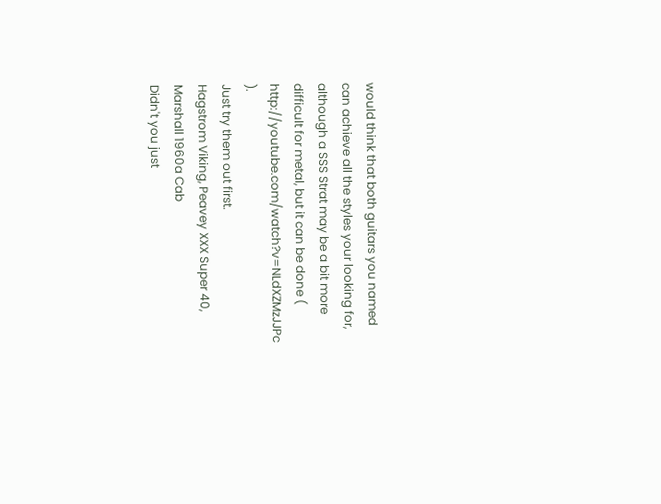would think that both guitars you named can achieve all the styles your looking for, although a SSS Strat may be a bit more difficult for metal, but it can be done ( http://youtube.com/watch?v=NLdXZMzJJPc ).
Just try them out first.
Hagstrom Viking, Peavey XXX Super 40, Marshall 1960a Cab
Didn't you just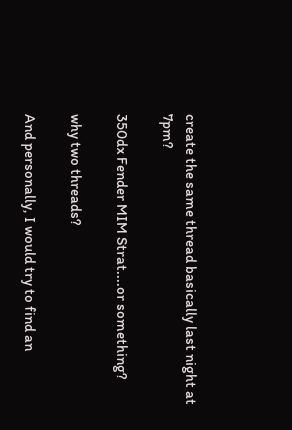create the same thread basically last night at 7pm?

350dx Fender MIM Strat....or something?

why two threads?

And personally, I would try to find an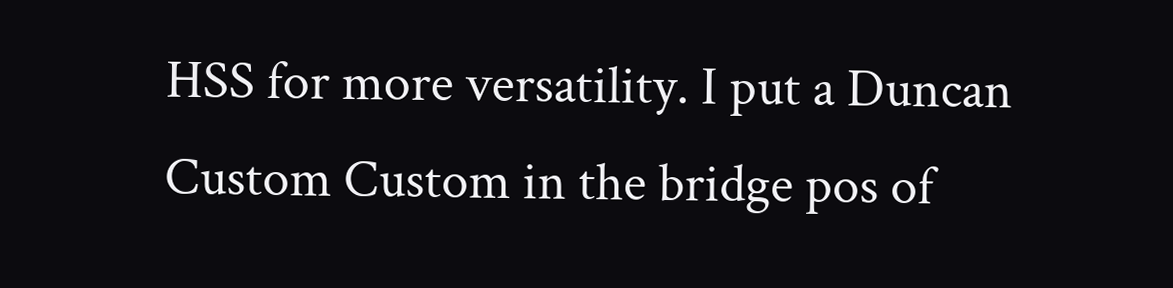HSS for more versatility. I put a Duncan Custom Custom in the bridge pos of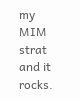my MIM strat and it rocks.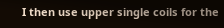I then use upper single coils for the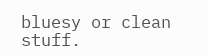bluesy or clean stuff.